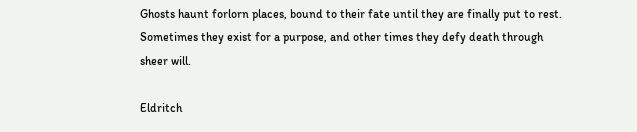Ghosts haunt forlorn places, bound to their fate until they are finally put to rest. Sometimes they exist for a purpose, and other times they defy death through sheer will.

Eldritch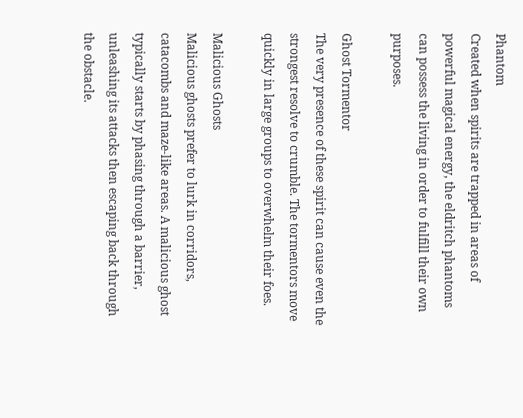Phantom
Created when spirits are trapped in areas of powerful magical energy, the eldritch phantoms can possess the living in order to fulfill their own purposes.

Ghost Tormentor
The very presence of these spirit can cause even the strongest resolve to crumble. The tormentors move quickly in large groups to overwhelm their foes.

Malicious Ghosts
Malicious ghosts prefer to lurk in corridors, catacombs and maze-like areas. A malicious ghost typically starts by phasing through a barrier, unleashing its attacks then escaping back through the obstacle.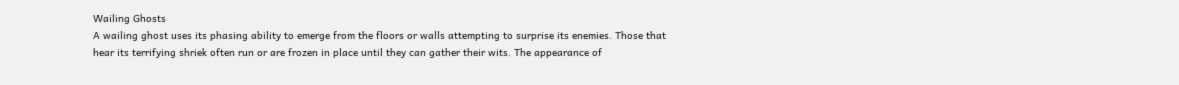Wailing Ghosts
A wailing ghost uses its phasing ability to emerge from the floors or walls attempting to surprise its enemies. Those that hear its terrifying shriek often run or are frozen in place until they can gather their wits. The appearance of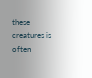these creatures is often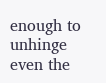enough to unhinge even the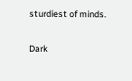sturdiest of minds.


Dark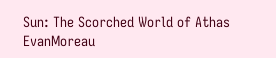Sun: The Scorched World of Athas EvanMoreau